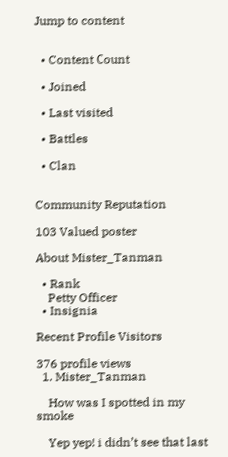Jump to content


  • Content Сount

  • Joined

  • Last visited

  • Battles

  • Clan


Community Reputation

103 Valued poster

About Mister_Tanman

  • Rank
    Petty Officer
  • Insignia

Recent Profile Visitors

376 profile views
  1. Mister_Tanman

    How was I spotted in my smoke

    Yep yep! i didn’t see that last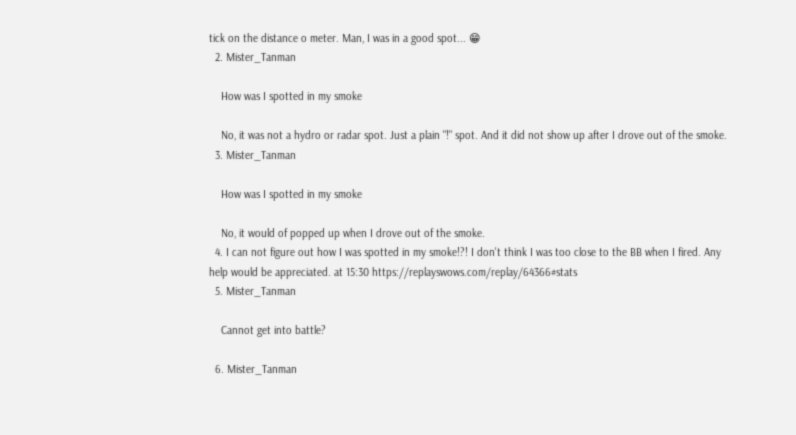tick on the distance o meter. Man, I was in a good spot... 😁
  2. Mister_Tanman

    How was I spotted in my smoke

    No, it was not a hydro or radar spot. Just a plain "!" spot. And it did not show up after I drove out of the smoke.
  3. Mister_Tanman

    How was I spotted in my smoke

    No, it would of popped up when I drove out of the smoke.
  4. I can not figure out how I was spotted in my smoke!?! I don't think I was too close to the BB when I fired. Any help would be appreciated. at 15:30 https://replayswows.com/replay/64366#stats
  5. Mister_Tanman

    Cannot get into battle?

  6. Mister_Tanman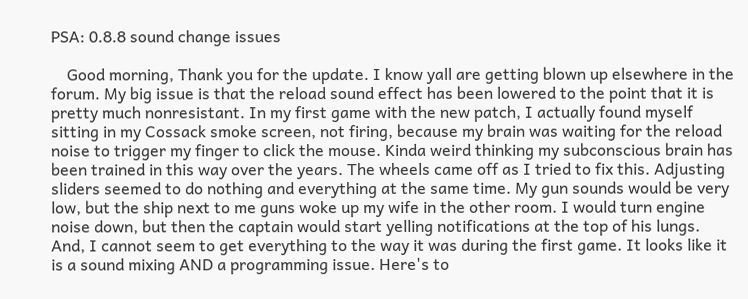PSA: 0.8.8 sound change issues

    Good morning, Thank you for the update. I know yall are getting blown up elsewhere in the forum. My big issue is that the reload sound effect has been lowered to the point that it is pretty much nonresistant. In my first game with the new patch, I actually found myself sitting in my Cossack smoke screen, not firing, because my brain was waiting for the reload noise to trigger my finger to click the mouse. Kinda weird thinking my subconscious brain has been trained in this way over the years. The wheels came off as I tried to fix this. Adjusting sliders seemed to do nothing and everything at the same time. My gun sounds would be very low, but the ship next to me guns woke up my wife in the other room. I would turn engine noise down, but then the captain would start yelling notifications at the top of his lungs. And, I cannot seem to get everything to the way it was during the first game. It looks like it is a sound mixing AND a programming issue. Here's to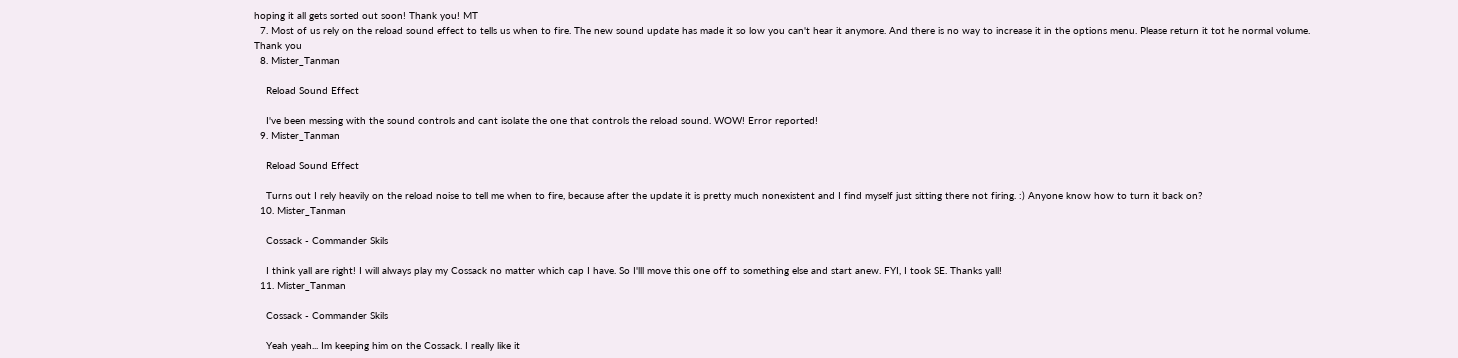hoping it all gets sorted out soon! Thank you! MT
  7. Most of us rely on the reload sound effect to tells us when to fire. The new sound update has made it so low you can't hear it anymore. And there is no way to increase it in the options menu. Please return it tot he normal volume. Thank you
  8. Mister_Tanman

    Reload Sound Effect

    I've been messing with the sound controls and cant isolate the one that controls the reload sound. WOW! Error reported!
  9. Mister_Tanman

    Reload Sound Effect

    Turns out I rely heavily on the reload noise to tell me when to fire, because after the update it is pretty much nonexistent and I find myself just sitting there not firing. :) Anyone know how to turn it back on?
  10. Mister_Tanman

    Cossack - Commander Skils

    I think yall are right! I will always play my Cossack no matter which cap I have. So I'lll move this one off to something else and start anew. FYI, I took SE. Thanks yall!
  11. Mister_Tanman

    Cossack - Commander Skils

    Yeah yeah... Im keeping him on the Cossack. I really like it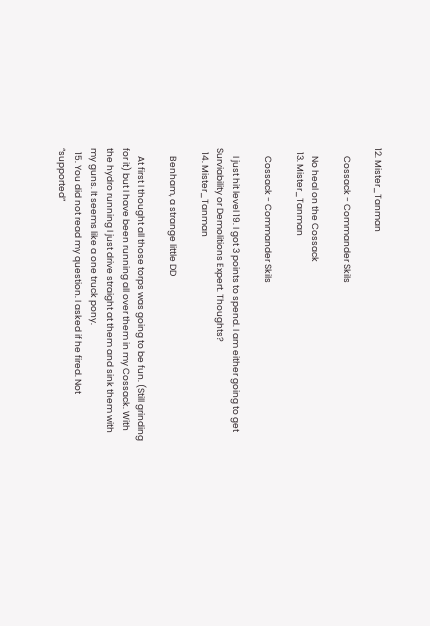12. Mister_Tanman

    Cossack - Commander Skils

    No heal on the Cossack
  13. Mister_Tanman

    Cossack - Commander Skils

    I just hit level 19. I got 3 points to spend. I am either going to get Surviability or Demolitions Expert. Thoughts?
  14. Mister_Tanman

    Benham, a strange little DD

    At first I thought all those torps was going to be fun. (Still grinding for it) but I have been running all over them in my Cossack. With the hydro running I just drive straight at them and sink them with my guns. It seems like a one truck pony.
  15. You did not read my question. I asked if he fired. Not “supported”